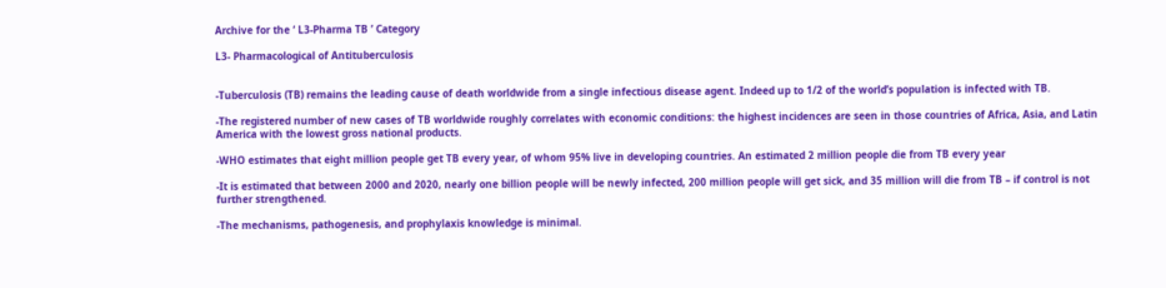Archive for the ‘ L3-Pharma TB ’ Category

L3- Pharmacological of Antituberculosis


-Tuberculosis (TB) remains the leading cause of death worldwide from a single infectious disease agent. Indeed up to 1/2 of the world’s population is infected with TB.

-The registered number of new cases of TB worldwide roughly correlates with economic conditions: the highest incidences are seen in those countries of Africa, Asia, and Latin America with the lowest gross national products.

-WHO estimates that eight million people get TB every year, of whom 95% live in developing countries. An estimated 2 million people die from TB every year

-It is estimated that between 2000 and 2020, nearly one billion people will be newly infected, 200 million people will get sick, and 35 million will die from TB – if control is not further strengthened.

-The mechanisms, pathogenesis, and prophylaxis knowledge is minimal.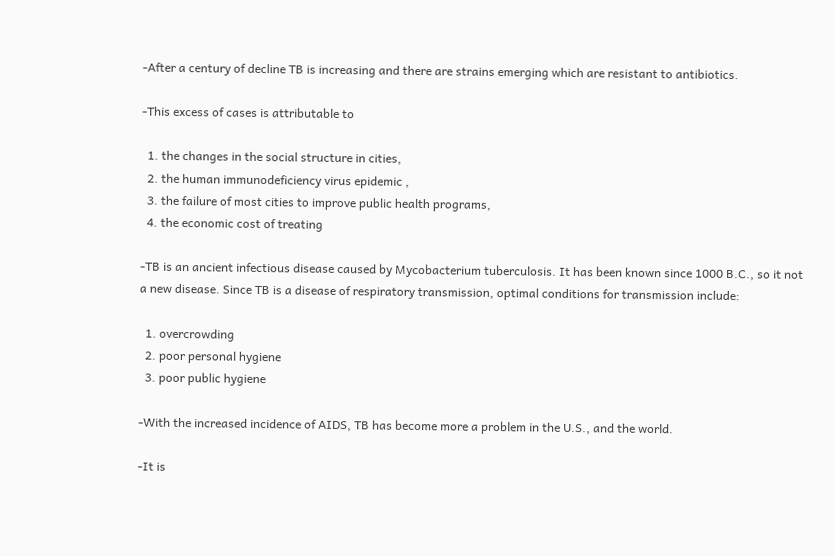-After a century of decline TB is increasing and there are strains emerging which are resistant to antibiotics.

-This excess of cases is attributable to

  1. the changes in the social structure in cities,
  2. the human immunodeficiency virus epidemic ,
  3. the failure of most cities to improve public health programs,
  4. the economic cost of treating

-TB is an ancient infectious disease caused by Mycobacterium tuberculosis. It has been known since 1000 B.C., so it not a new disease. Since TB is a disease of respiratory transmission, optimal conditions for transmission include:

  1. overcrowding
  2. poor personal hygiene
  3. poor public hygiene

-With the increased incidence of AIDS, TB has become more a problem in the U.S., and the world.

-It is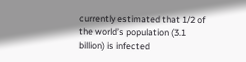currently estimated that 1/2 of the world’s population (3.1 billion) is infected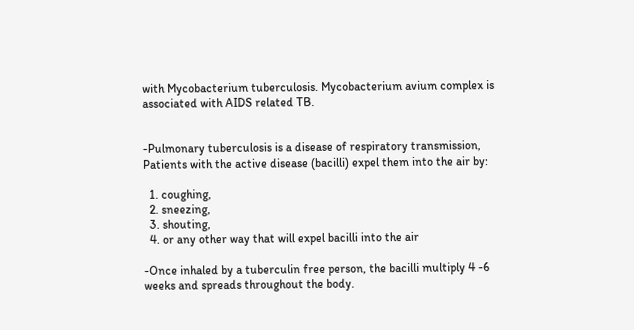with Mycobacterium tuberculosis. Mycobacterium avium complex is associated with AIDS related TB.


-Pulmonary tuberculosis is a disease of respiratory transmission, Patients with the active disease (bacilli) expel them into the air by:

  1. coughing,
  2. sneezing,
  3. shouting,
  4. or any other way that will expel bacilli into the air

-Once inhaled by a tuberculin free person, the bacilli multiply 4 -6 weeks and spreads throughout the body.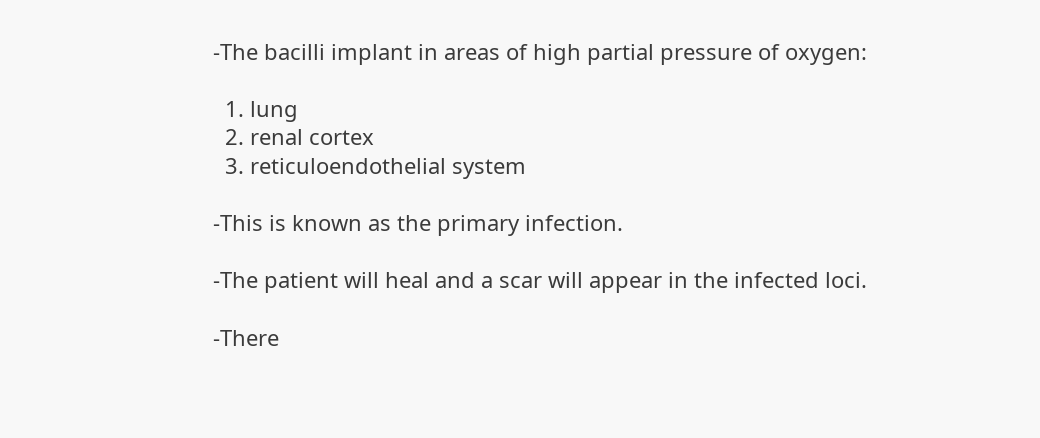-The bacilli implant in areas of high partial pressure of oxygen:

  1. lung
  2. renal cortex
  3. reticuloendothelial system

-This is known as the primary infection.

-The patient will heal and a scar will appear in the infected loci.

-There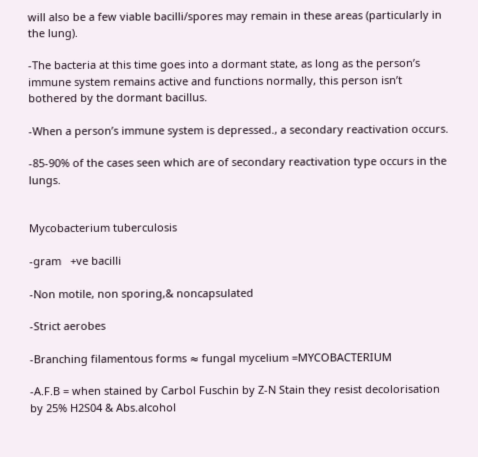will also be a few viable bacilli/spores may remain in these areas (particularly in the lung).

-The bacteria at this time goes into a dormant state, as long as the person’s immune system remains active and functions normally, this person isn’t bothered by the dormant bacillus.

-When a person’s immune system is depressed., a secondary reactivation occurs.

-85-90% of the cases seen which are of secondary reactivation type occurs in the lungs.


Mycobacterium tuberculosis

-gram   +ve bacilli

-Non motile, non sporing,& noncapsulated

-Strict aerobes

-Branching filamentous forms ≈ fungal mycelium =MYCOBACTERIUM

-A.F.B = when stained by Carbol Fuschin by Z-N Stain they resist decolorisation by 25% H2S04 & Abs.alcohol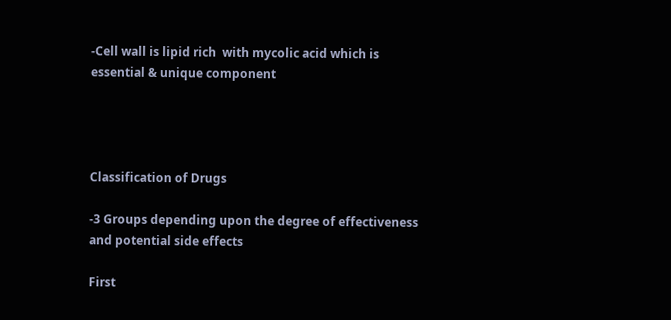-Cell wall is lipid rich  with mycolic acid which is essential & unique component




Classification of Drugs

-3 Groups depending upon the degree of effectiveness and potential side effects

First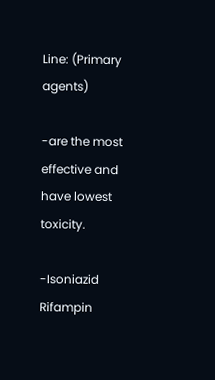Line: (Primary agents)

-are the most effective and have lowest toxicity.

-Isoniazid Rifampin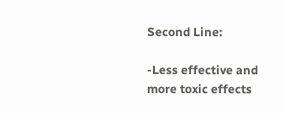Second Line:

-Less effective and more toxic effects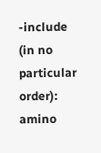-include (in no particular order):  amino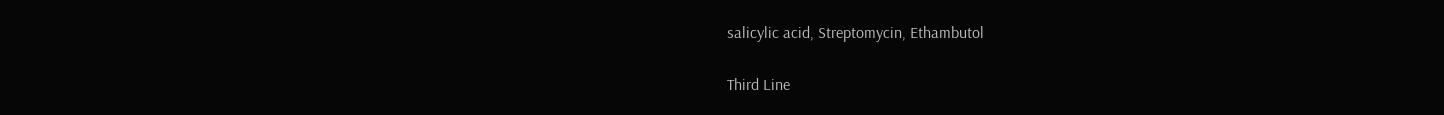salicylic acid, Streptomycin, Ethambutol

Third Line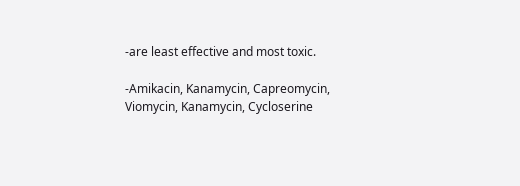-are least effective and most toxic.

-Amikacin, Kanamycin, Capreomycin, Viomycin, Kanamycin, Cycloserine